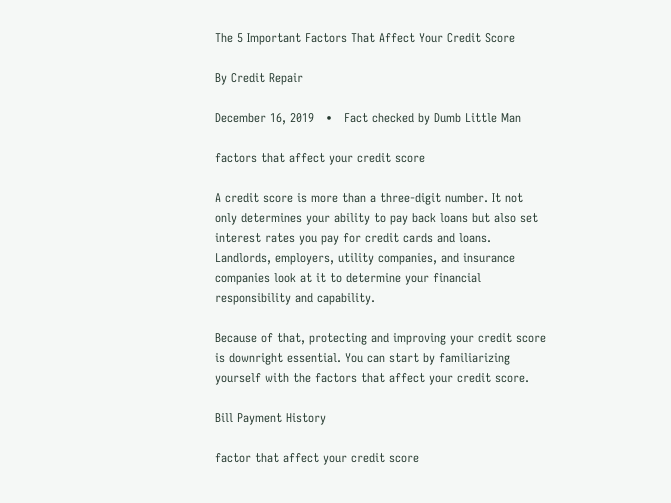The 5 Important Factors That Affect Your Credit Score

By Credit Repair

December 16, 2019   •   Fact checked by Dumb Little Man

factors that affect your credit score

A credit score is more than a three-digit number. It not only determines your ability to pay back loans but also set interest rates you pay for credit cards and loans. Landlords, employers, utility companies, and insurance companies look at it to determine your financial responsibility and capability.

Because of that, protecting and improving your credit score is downright essential. You can start by familiarizing yourself with the factors that affect your credit score.

Bill Payment History

factor that affect your credit score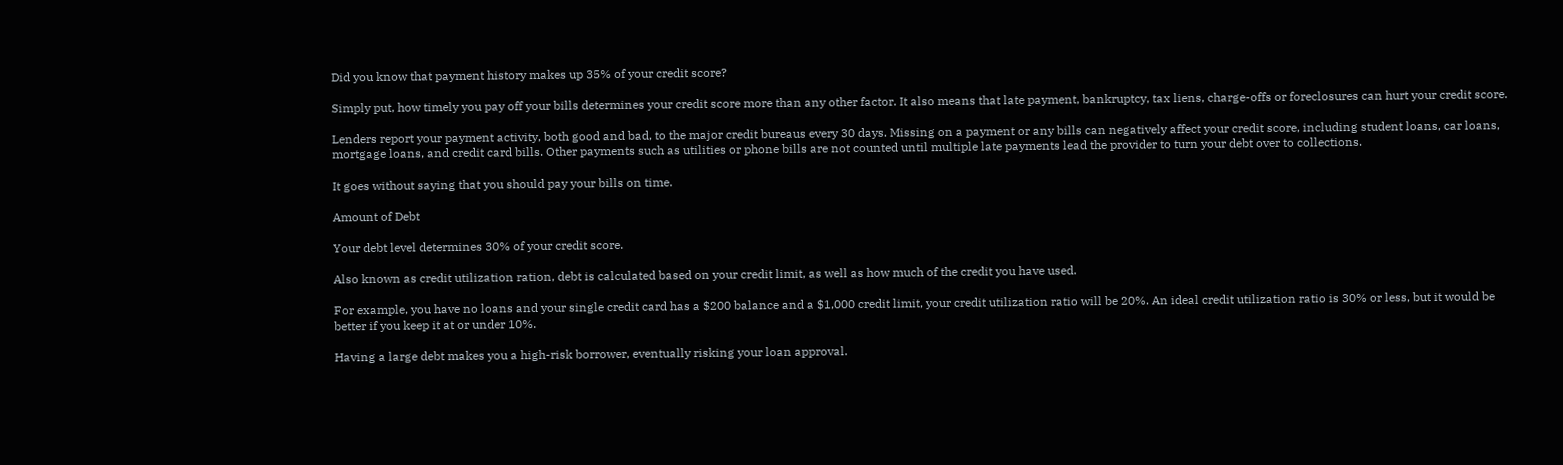Did you know that payment history makes up 35% of your credit score?

Simply put, how timely you pay off your bills determines your credit score more than any other factor. It also means that late payment, bankruptcy, tax liens, charge-offs or foreclosures can hurt your credit score.

Lenders report your payment activity, both good and bad, to the major credit bureaus every 30 days. Missing on a payment or any bills can negatively affect your credit score, including student loans, car loans, mortgage loans, and credit card bills. Other payments such as utilities or phone bills are not counted until multiple late payments lead the provider to turn your debt over to collections.

It goes without saying that you should pay your bills on time.

Amount of Debt

Your debt level determines 30% of your credit score.

Also known as credit utilization ration, debt is calculated based on your credit limit, as well as how much of the credit you have used.

For example, you have no loans and your single credit card has a $200 balance and a $1,000 credit limit, your credit utilization ratio will be 20%. An ideal credit utilization ratio is 30% or less, but it would be better if you keep it at or under 10%.

Having a large debt makes you a high-risk borrower, eventually risking your loan approval.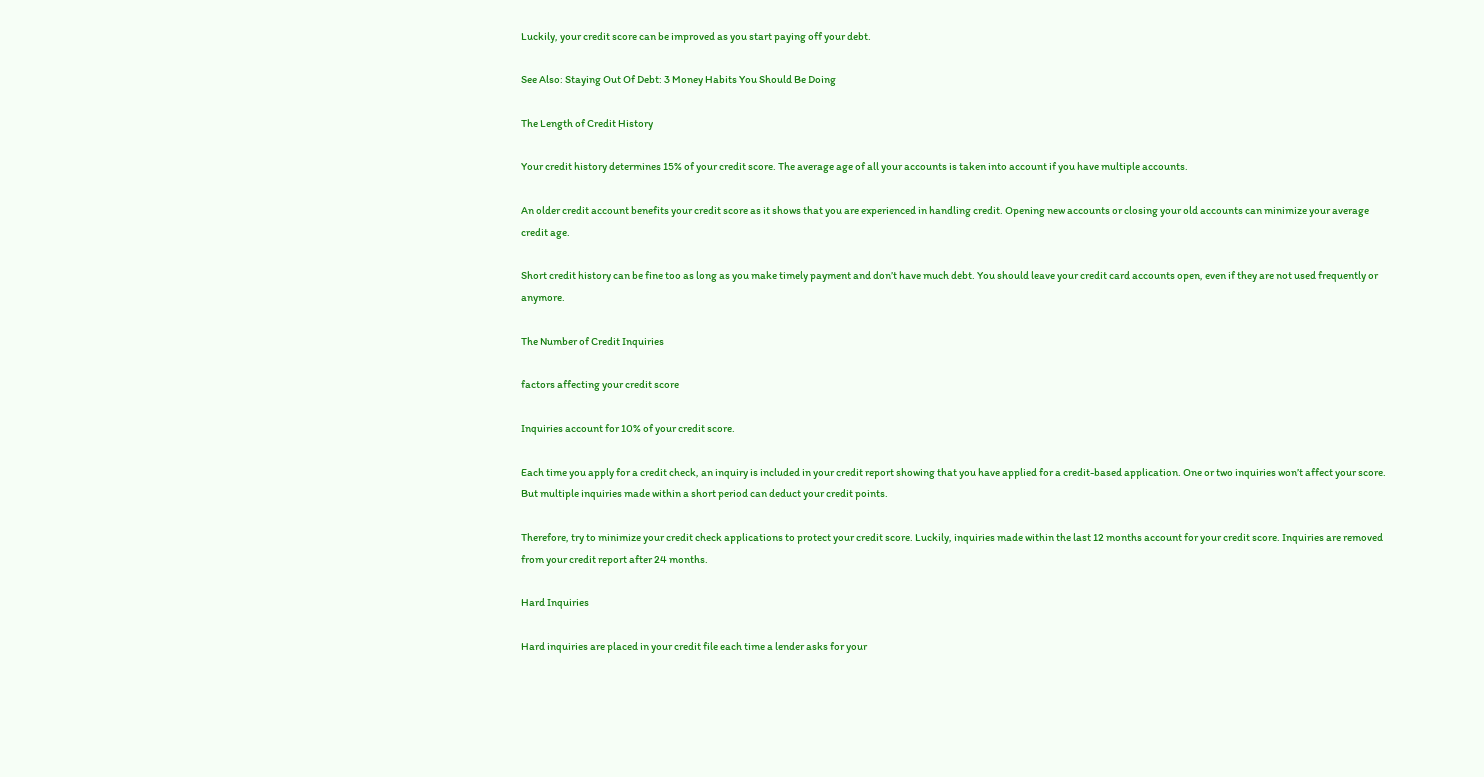Luckily, your credit score can be improved as you start paying off your debt.

See Also: Staying Out Of Debt: 3 Money Habits You Should Be Doing

The Length of Credit History

Your credit history determines 15% of your credit score. The average age of all your accounts is taken into account if you have multiple accounts.

An older credit account benefits your credit score as it shows that you are experienced in handling credit. Opening new accounts or closing your old accounts can minimize your average credit age.

Short credit history can be fine too as long as you make timely payment and don’t have much debt. You should leave your credit card accounts open, even if they are not used frequently or anymore.

The Number of Credit Inquiries

factors affecting your credit score

Inquiries account for 10% of your credit score.

Each time you apply for a credit check, an inquiry is included in your credit report showing that you have applied for a credit-based application. One or two inquiries won’t affect your score. But multiple inquiries made within a short period can deduct your credit points.

Therefore, try to minimize your credit check applications to protect your credit score. Luckily, inquiries made within the last 12 months account for your credit score. Inquiries are removed from your credit report after 24 months.

Hard Inquiries

Hard inquiries are placed in your credit file each time a lender asks for your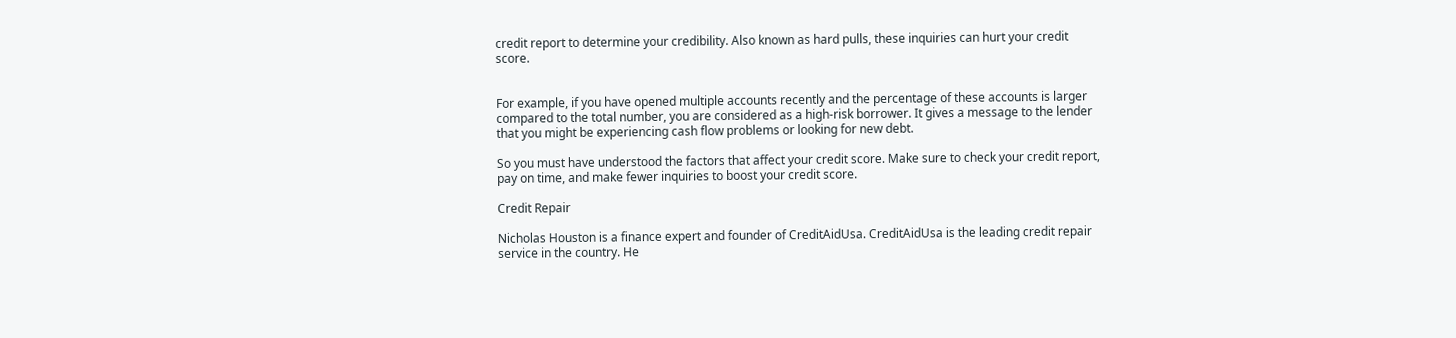credit report to determine your credibility. Also known as hard pulls, these inquiries can hurt your credit score.


For example, if you have opened multiple accounts recently and the percentage of these accounts is larger compared to the total number, you are considered as a high-risk borrower. It gives a message to the lender that you might be experiencing cash flow problems or looking for new debt.

So you must have understood the factors that affect your credit score. Make sure to check your credit report, pay on time, and make fewer inquiries to boost your credit score.

Credit Repair

Nicholas Houston is a finance expert and founder of CreditAidUsa. CreditAidUsa is the leading credit repair service in the country. He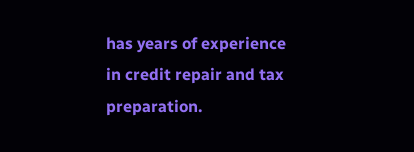has years of experience in credit repair and tax preparation.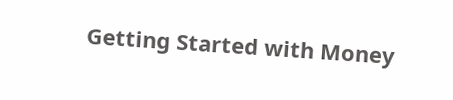Getting Started with Money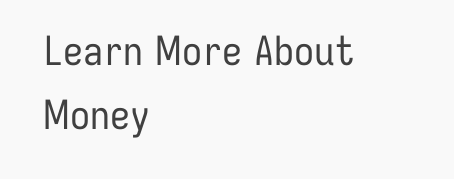Learn More About Money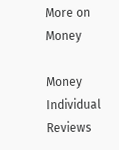More on Money

Money Individual Reviews